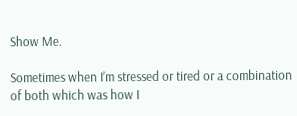Show Me.

Sometimes when I’m stressed or tired or a combination of both which was how I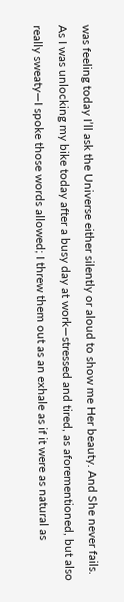was feeling today I’ll ask the Universe either silently or aloud to show me Her beauty. And She never fails. As I was unlocking my bike today after a busy day at work—stressed and tired, as aforementioned, but also really sweaty—I spoke those words allowed; I threw them out as an exhale as if it were as natural as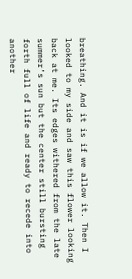breathing. And it is if we allow it. Then I looked to my side and saw this flower looking back at me. Its edges withered from the late summer’s sun but the center still bursting forth full of life and ready to recede into another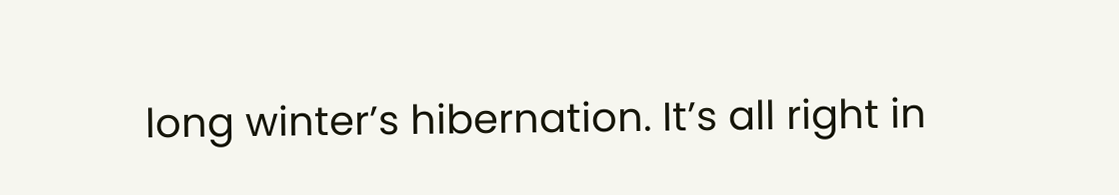long winter’s hibernation. It’s all right in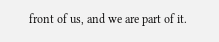front of us, and we are part of it.